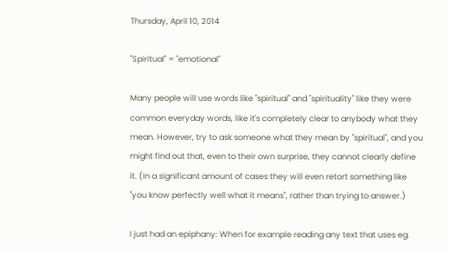Thursday, April 10, 2014

"Spiritual" = "emotional"

Many people will use words like "spiritual" and "spirituality" like they were common everyday words, like it's completely clear to anybody what they mean. However, try to ask someone what they mean by "spiritual", and you might find out that, even to their own surprise, they cannot clearly define it. (In a significant amount of cases they will even retort something like "you know perfectly well what it means", rather than trying to answer.)

I just had an epiphany: When for example reading any text that uses eg.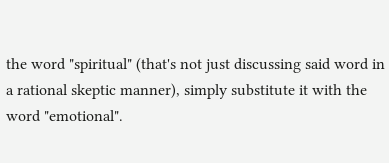the word "spiritual" (that's not just discussing said word in a rational skeptic manner), simply substitute it with the word "emotional".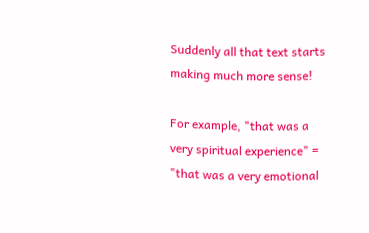Suddenly all that text starts making much more sense!

For example, "that was a very spiritual experience" = "that was a very emotional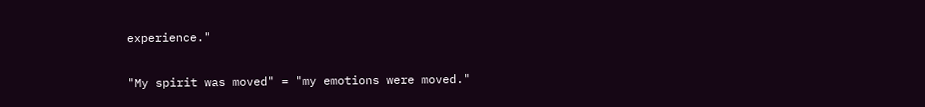experience."

"My spirit was moved" = "my emotions were moved."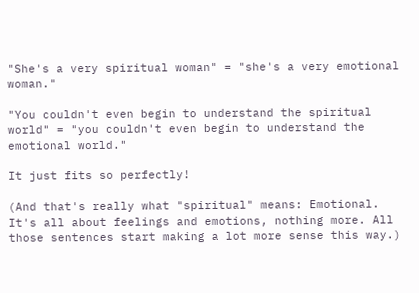"She's a very spiritual woman" = "she's a very emotional woman."

"You couldn't even begin to understand the spiritual world" = "you couldn't even begin to understand the emotional world."

It just fits so perfectly!

(And that's really what "spiritual" means: Emotional. It's all about feelings and emotions, nothing more. All those sentences start making a lot more sense this way.)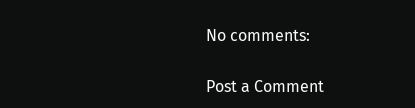No comments:

Post a Comment